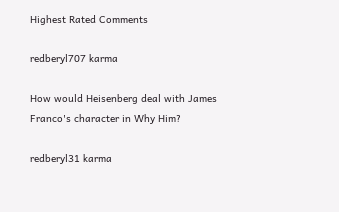Highest Rated Comments

redberyl707 karma

How would Heisenberg deal with James Franco's character in Why Him?

redberyl31 karma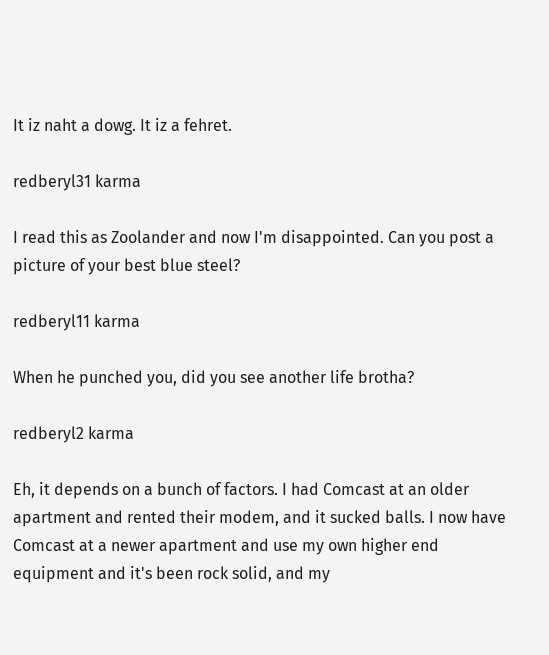It iz naht a dowg. It iz a fehret.

redberyl31 karma

I read this as Zoolander and now I'm disappointed. Can you post a picture of your best blue steel?

redberyl11 karma

When he punched you, did you see another life brotha?

redberyl2 karma

Eh, it depends on a bunch of factors. I had Comcast at an older apartment and rented their modem, and it sucked balls. I now have Comcast at a newer apartment and use my own higher end equipment and it's been rock solid, and my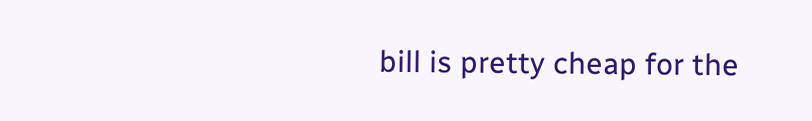bill is pretty cheap for the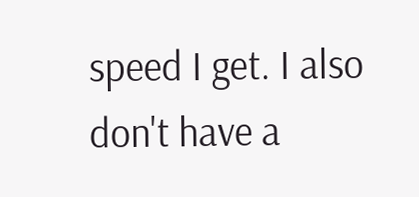speed I get. I also don't have a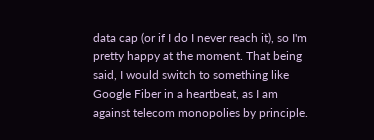data cap (or if I do I never reach it), so I'm pretty happy at the moment. That being said, I would switch to something like Google Fiber in a heartbeat, as I am against telecom monopolies by principle.